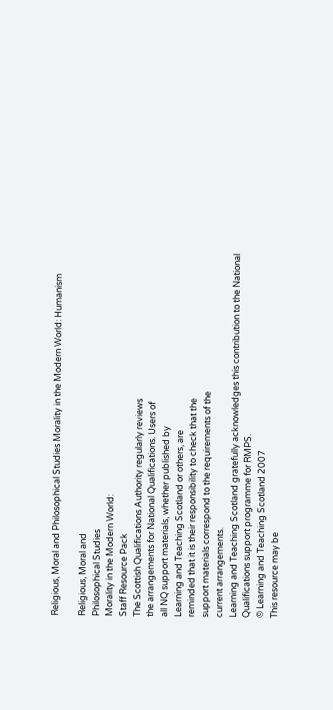Religious, Moral and Philosophical Studies Morality in the Modern World: Humanism

Religious, Moral and
Philosophical Studies
Morality in the Modern World:
Staff Resource Pack
The Scottish Qualifications Authority regularly reviews
the arrangements for National Qualifications. Users of
all NQ support materials, whether published by
Learning and Teaching Scotland or others, are
reminded that it is their responsibility to check that the
support materials correspond to the requirements of the
current arrangements.
Learning and Teaching Scotland gratefully acknowledges this contribution to the National
Qualifications support programme for RMPS.
© Learning and Teaching Scotland 2007
This resource may be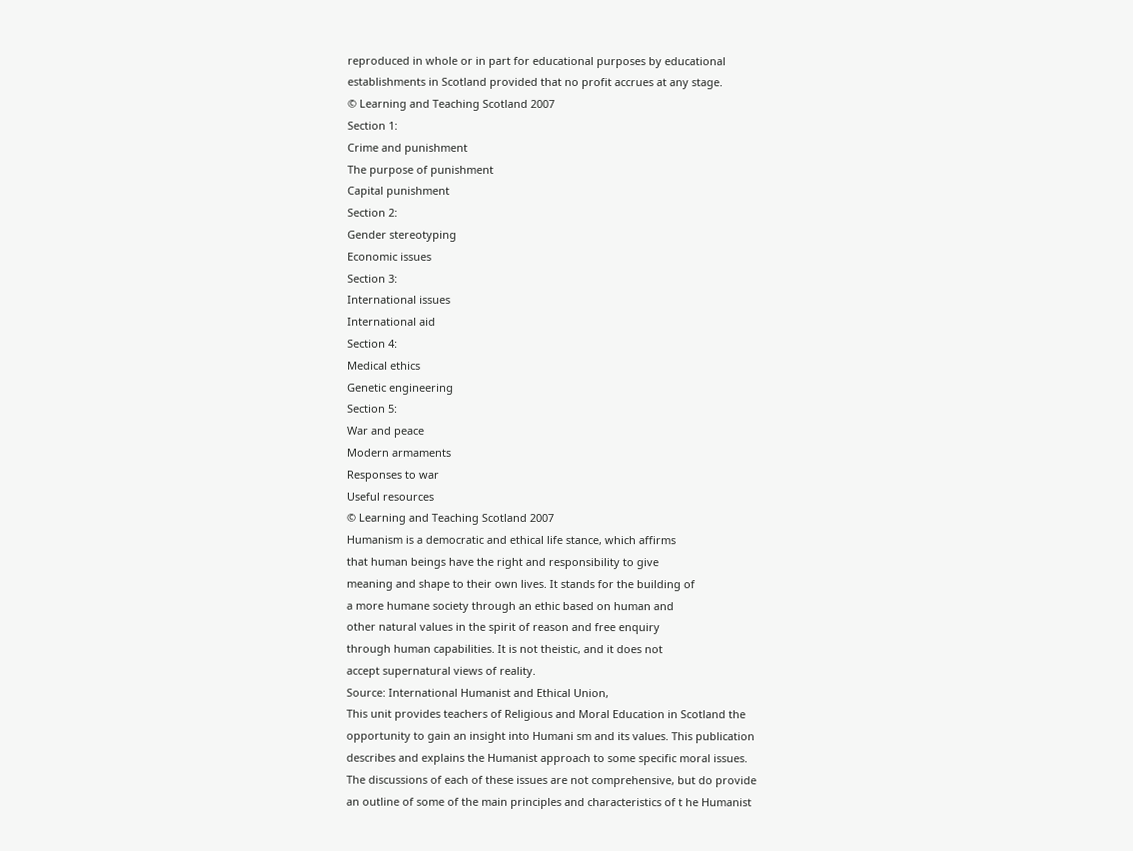reproduced in whole or in part for educational purposes by educational
establishments in Scotland provided that no profit accrues at any stage.
© Learning and Teaching Scotland 2007
Section 1:
Crime and punishment
The purpose of punishment
Capital punishment
Section 2:
Gender stereotyping
Economic issues
Section 3:
International issues
International aid
Section 4:
Medical ethics
Genetic engineering
Section 5:
War and peace
Modern armaments
Responses to war
Useful resources
© Learning and Teaching Scotland 2007
Humanism is a democratic and ethical life stance, which affirms
that human beings have the right and responsibility to give
meaning and shape to their own lives. It stands for the building of
a more humane society through an ethic based on human and
other natural values in the spirit of reason and free enquiry
through human capabilities. It is not theistic, and it does not
accept supernatural views of reality.
Source: International Humanist and Ethical Union,
This unit provides teachers of Religious and Moral Education in Scotland the
opportunity to gain an insight into Humani sm and its values. This publication
describes and explains the Humanist approach to some specific moral issues.
The discussions of each of these issues are not comprehensive, but do provide
an outline of some of the main principles and characteristics of t he Humanist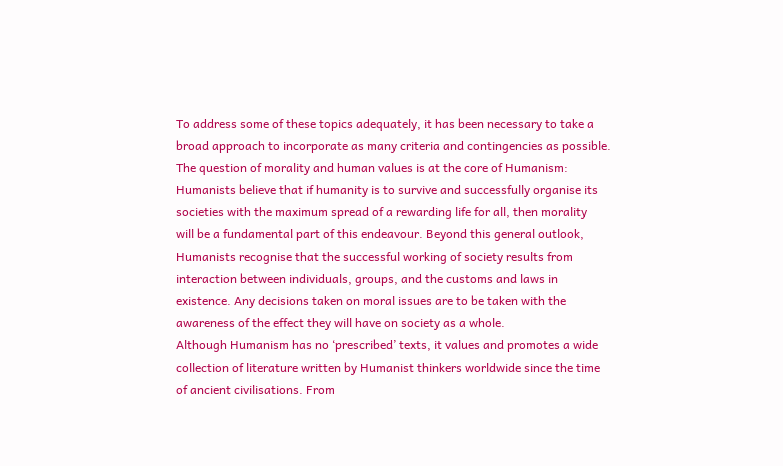To address some of these topics adequately, it has been necessary to take a
broad approach to incorporate as many criteria and contingencies as possible.
The question of morality and human values is at the core of Humanism:
Humanists believe that if humanity is to survive and successfully organise its
societies with the maximum spread of a rewarding life for all, then morality
will be a fundamental part of this endeavour. Beyond this general outlook,
Humanists recognise that the successful working of society results from
interaction between individuals, groups, and the customs and laws in
existence. Any decisions taken on moral issues are to be taken with the
awareness of the effect they will have on society as a whole.
Although Humanism has no ‘prescribed’ texts, it values and promotes a wide
collection of literature written by Humanist thinkers worldwide since the time
of ancient civilisations. From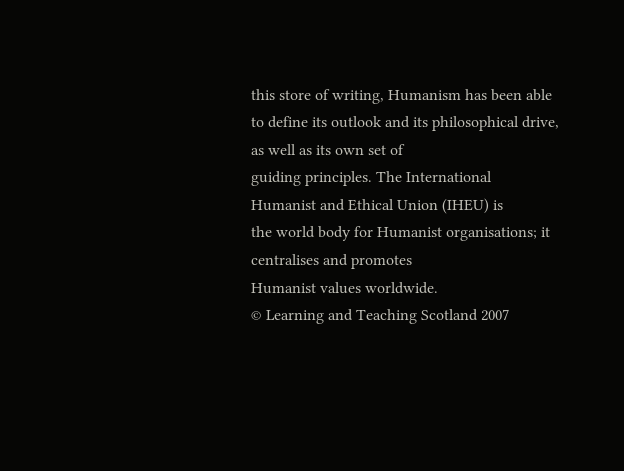this store of writing, Humanism has been able
to define its outlook and its philosophical drive, as well as its own set of
guiding principles. The International Humanist and Ethical Union (IHEU) is
the world body for Humanist organisations; it centralises and promotes
Humanist values worldwide.
© Learning and Teaching Scotland 2007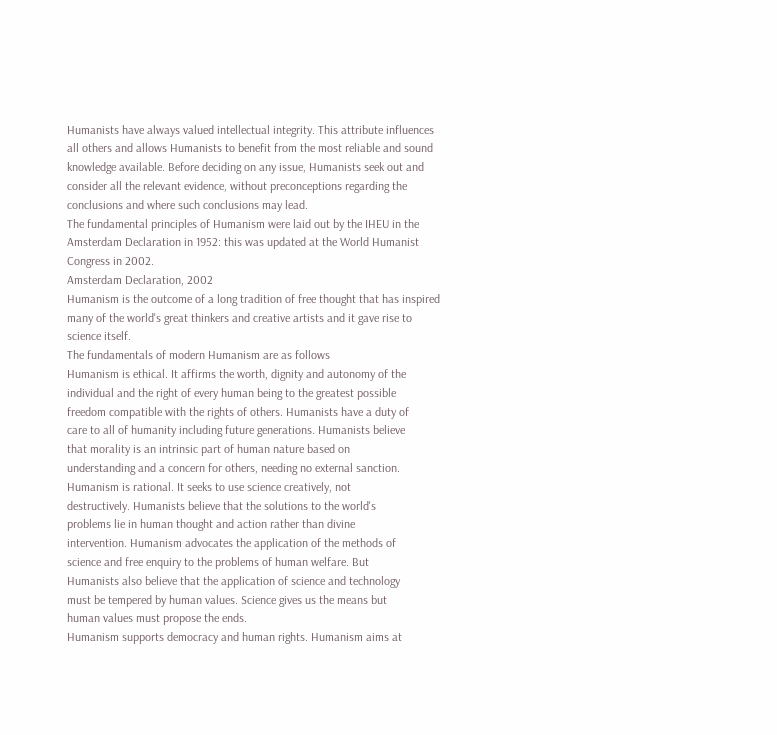Humanists have always valued intellectual integrity. This attribute influences
all others and allows Humanists to benefit from the most reliable and sound
knowledge available. Before deciding on any issue, Humanists seek out and
consider all the relevant evidence, without preconceptions regarding the
conclusions and where such conclusions may lead.
The fundamental principles of Humanism were laid out by the IHEU in the
Amsterdam Declaration in 1952: this was updated at the World Humanist
Congress in 2002.
Amsterdam Declaration, 2002
Humanism is the outcome of a long tradition of free thought that has inspired
many of the world's great thinkers and creative artists and it gave rise to
science itself.
The fundamentals of modern Humanism are as follows
Humanism is ethical. It affirms the worth, dignity and autonomy of the
individual and the right of every human being to the greatest possible
freedom compatible with the rights of others. Humanists have a duty of
care to all of humanity including future generations. Humanists believe
that morality is an intrinsic part of human nature based on
understanding and a concern for others, needing no external sanction.
Humanism is rational. It seeks to use science creatively, not
destructively. Humanists believe that the solutions to the world's
problems lie in human thought and action rather than divine
intervention. Humanism advocates the application of the methods of
science and free enquiry to the problems of human welfare. But
Humanists also believe that the application of science and technology
must be tempered by human values. Science gives us the means but
human values must propose the ends.
Humanism supports democracy and human rights. Humanism aims at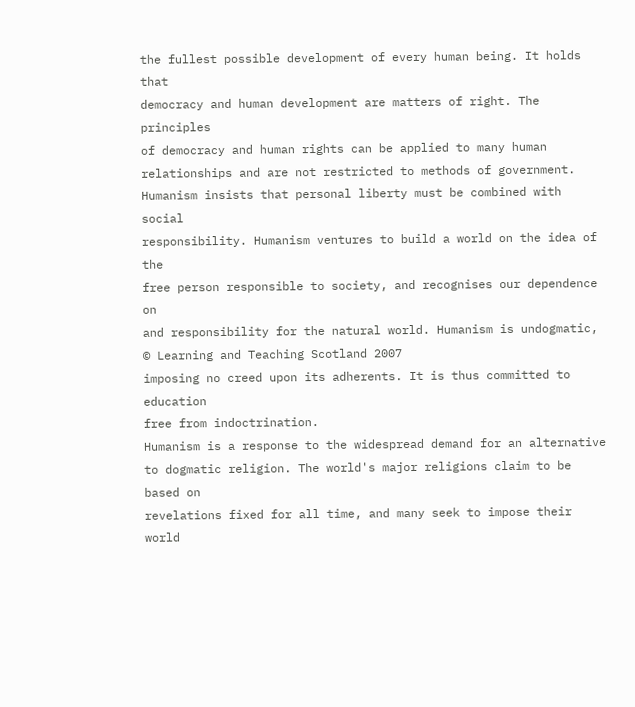the fullest possible development of every human being. It holds that
democracy and human development are matters of right. The principles
of democracy and human rights can be applied to many human
relationships and are not restricted to methods of government.
Humanism insists that personal liberty must be combined with social
responsibility. Humanism ventures to build a world on the idea of the
free person responsible to society, and recognises our dependence on
and responsibility for the natural world. Humanism is undogmatic,
© Learning and Teaching Scotland 2007
imposing no creed upon its adherents. It is thus committed to education
free from indoctrination.
Humanism is a response to the widespread demand for an alternative
to dogmatic religion. The world's major religions claim to be based on
revelations fixed for all time, and many seek to impose their world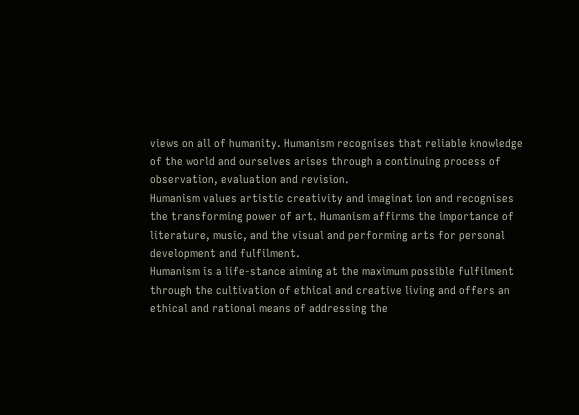views on all of humanity. Humanism recognises that reliable knowledge
of the world and ourselves arises through a continuing process of
observation, evaluation and revision.
Humanism values artistic creativity and imaginat ion and recognises
the transforming power of art. Humanism affirms the importance of
literature, music, and the visual and performing arts for personal
development and fulfilment.
Humanism is a life-stance aiming at the maximum possible fulfilment
through the cultivation of ethical and creative living and offers an
ethical and rational means of addressing the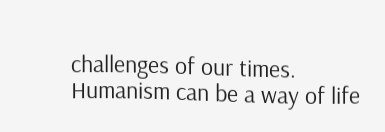challenges of our times.
Humanism can be a way of life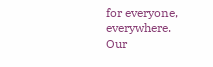for everyone, everywhere.
Our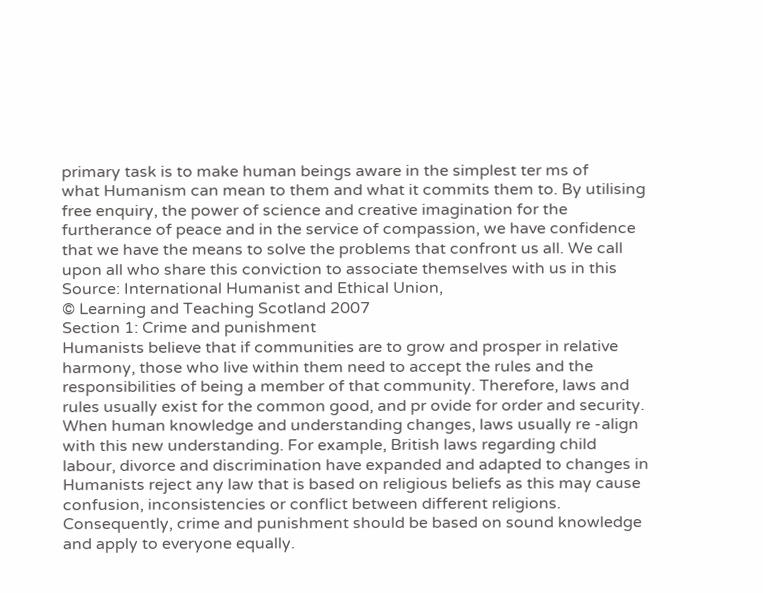primary task is to make human beings aware in the simplest ter ms of
what Humanism can mean to them and what it commits them to. By utilising
free enquiry, the power of science and creative imagination for the
furtherance of peace and in the service of compassion, we have confidence
that we have the means to solve the problems that confront us all. We call
upon all who share this conviction to associate themselves with us in this
Source: International Humanist and Ethical Union,
© Learning and Teaching Scotland 2007
Section 1: Crime and punishment
Humanists believe that if communities are to grow and prosper in relative
harmony, those who live within them need to accept the rules and the
responsibilities of being a member of that community. Therefore, laws and
rules usually exist for the common good, and pr ovide for order and security.
When human knowledge and understanding changes, laws usually re -align
with this new understanding. For example, British laws regarding child
labour, divorce and discrimination have expanded and adapted to changes in
Humanists reject any law that is based on religious beliefs as this may cause
confusion, inconsistencies or conflict between different religions.
Consequently, crime and punishment should be based on sound knowledge
and apply to everyone equally.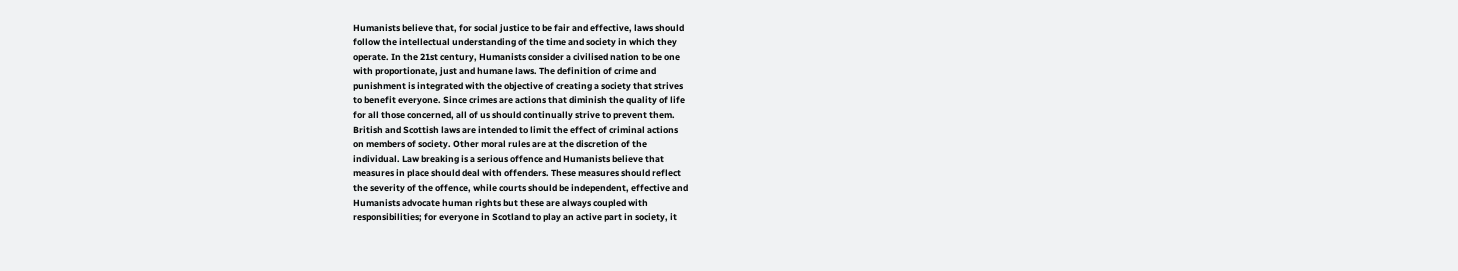Humanists believe that, for social justice to be fair and effective, laws should
follow the intellectual understanding of the time and society in which they
operate. In the 21st century, Humanists consider a civilised nation to be one
with proportionate, just and humane laws. The definition of crime and
punishment is integrated with the objective of creating a society that strives
to benefit everyone. Since crimes are actions that diminish the quality of life
for all those concerned, all of us should continually strive to prevent them.
British and Scottish laws are intended to limit the effect of criminal actions
on members of society. Other moral rules are at the discretion of the
individual. Law breaking is a serious offence and Humanists believe that
measures in place should deal with offenders. These measures should reflect
the severity of the offence, while courts should be independent, effective and
Humanists advocate human rights but these are always coupled with
responsibilities; for everyone in Scotland to play an active part in society, it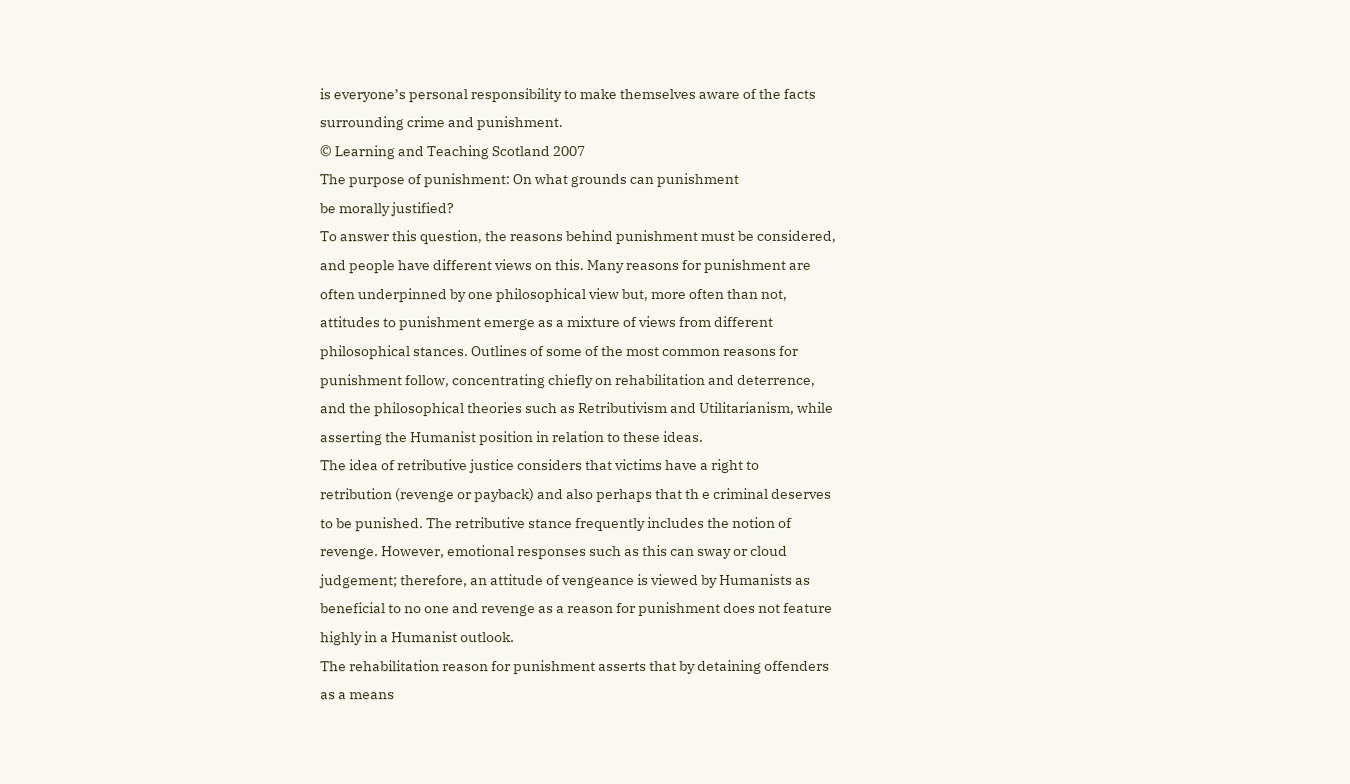is everyone’s personal responsibility to make themselves aware of the facts
surrounding crime and punishment.
© Learning and Teaching Scotland 2007
The purpose of punishment: On what grounds can punishment
be morally justified?
To answer this question, the reasons behind punishment must be considered,
and people have different views on this. Many reasons for punishment are
often underpinned by one philosophical view but, more often than not,
attitudes to punishment emerge as a mixture of views from different
philosophical stances. Outlines of some of the most common reasons for
punishment follow, concentrating chiefly on rehabilitation and deterrence,
and the philosophical theories such as Retributivism and Utilitarianism, while
asserting the Humanist position in relation to these ideas.
The idea of retributive justice considers that victims have a right to
retribution (revenge or payback) and also perhaps that th e criminal deserves
to be punished. The retributive stance frequently includes the notion of
revenge. However, emotional responses such as this can sway or cloud
judgement; therefore, an attitude of vengeance is viewed by Humanists as
beneficial to no one and revenge as a reason for punishment does not feature
highly in a Humanist outlook.
The rehabilitation reason for punishment asserts that by detaining offenders
as a means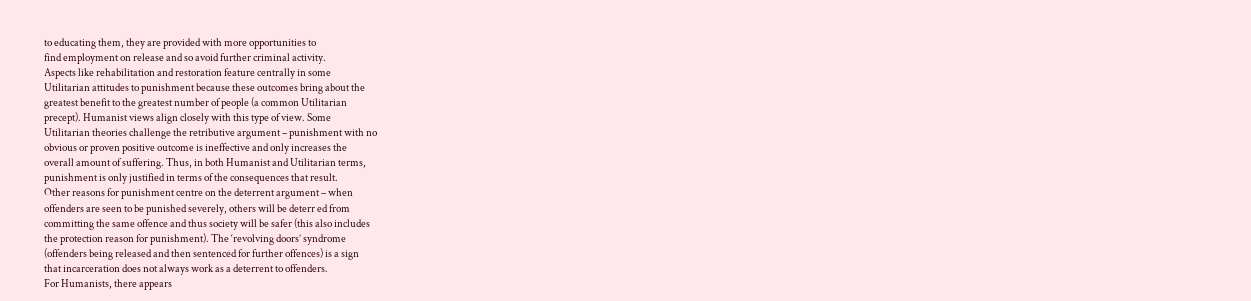to educating them, they are provided with more opportunities to
find employment on release and so avoid further criminal activity.
Aspects like rehabilitation and restoration feature centrally in some
Utilitarian attitudes to punishment because these outcomes bring about the
greatest benefit to the greatest number of people (a common Utilitarian
precept). Humanist views align closely with this type of view. Some
Utilitarian theories challenge the retributive argument – punishment with no
obvious or proven positive outcome is ineffective and only increases the
overall amount of suffering. Thus, in both Humanist and Utilitarian terms,
punishment is only justified in terms of the consequences that result.
Other reasons for punishment centre on the deterrent argument – when
offenders are seen to be punished severely, others will be deterr ed from
committing the same offence and thus society will be safer (this also includes
the protection reason for punishment). The ‘revolving doors’ syndrome
(offenders being released and then sentenced for further offences) is a sign
that incarceration does not always work as a deterrent to offenders.
For Humanists, there appears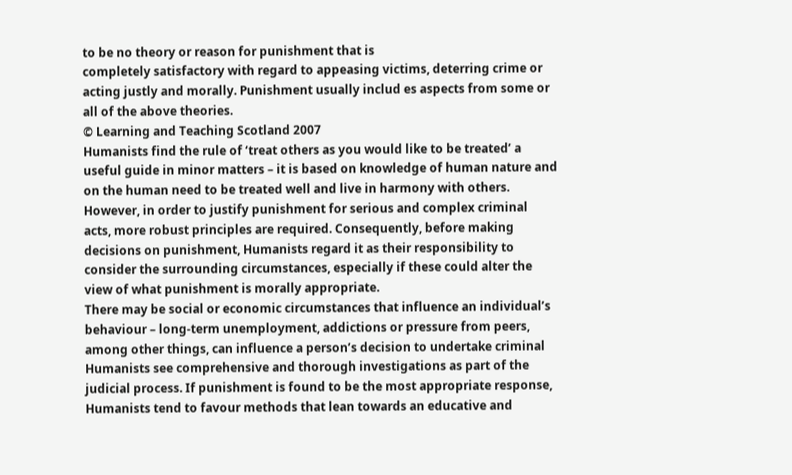to be no theory or reason for punishment that is
completely satisfactory with regard to appeasing victims, deterring crime or
acting justly and morally. Punishment usually includ es aspects from some or
all of the above theories.
© Learning and Teaching Scotland 2007
Humanists find the rule of ‘treat others as you would like to be treated’ a
useful guide in minor matters – it is based on knowledge of human nature and
on the human need to be treated well and live in harmony with others.
However, in order to justify punishment for serious and complex criminal
acts, more robust principles are required. Consequently, before making
decisions on punishment, Humanists regard it as their responsibility to
consider the surrounding circumstances, especially if these could alter the
view of what punishment is morally appropriate.
There may be social or economic circumstances that influence an individual’s
behaviour – long-term unemployment, addictions or pressure from peers,
among other things, can influence a person’s decision to undertake criminal
Humanists see comprehensive and thorough investigations as part of the
judicial process. If punishment is found to be the most appropriate response,
Humanists tend to favour methods that lean towards an educative and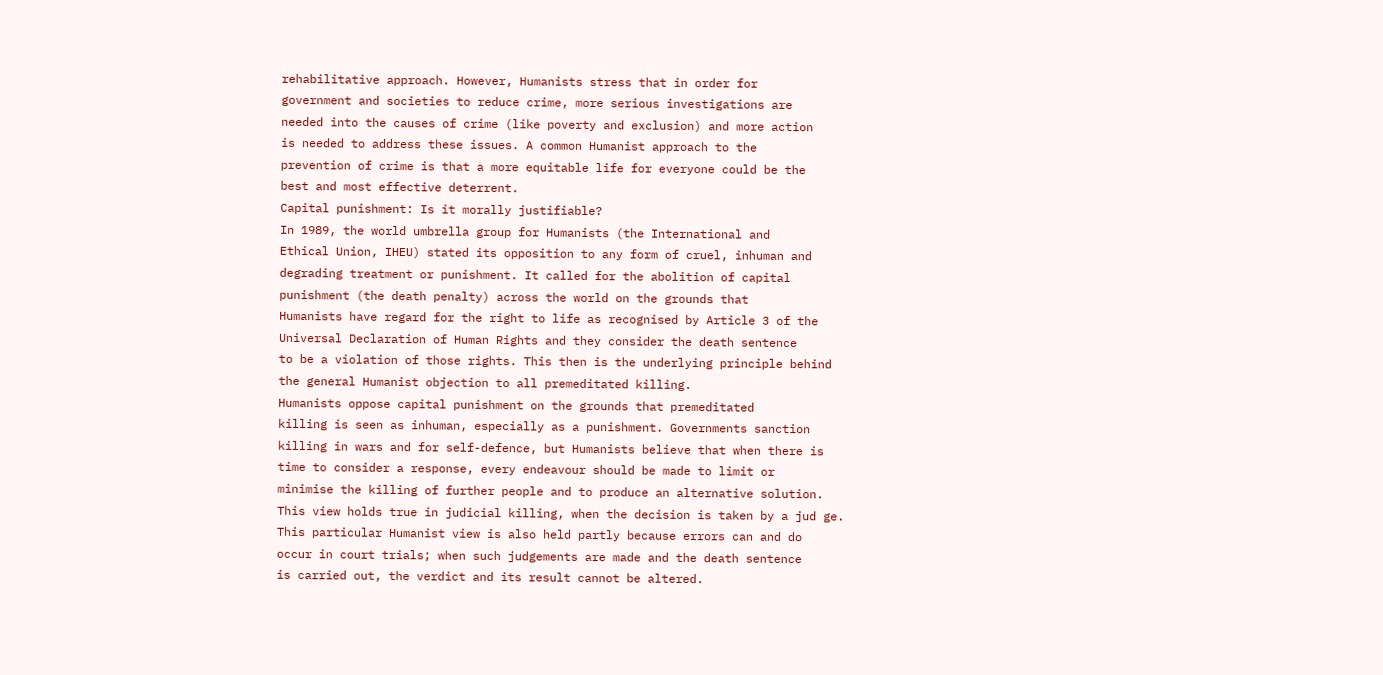rehabilitative approach. However, Humanists stress that in order for
government and societies to reduce crime, more serious investigations are
needed into the causes of crime (like poverty and exclusion) and more action
is needed to address these issues. A common Humanist approach to the
prevention of crime is that a more equitable life for everyone could be the
best and most effective deterrent.
Capital punishment: Is it morally justifiable?
In 1989, the world umbrella group for Humanists (the International and
Ethical Union, IHEU) stated its opposition to any form of cruel, inhuman and
degrading treatment or punishment. It called for the abolition of capital
punishment (the death penalty) across the world on the grounds that
Humanists have regard for the right to life as recognised by Article 3 of the
Universal Declaration of Human Rights and they consider the death sentence
to be a violation of those rights. This then is the underlying principle behind
the general Humanist objection to all premeditated killing.
Humanists oppose capital punishment on the grounds that premeditated
killing is seen as inhuman, especially as a punishment. Governments sanction
killing in wars and for self-defence, but Humanists believe that when there is
time to consider a response, every endeavour should be made to limit or
minimise the killing of further people and to produce an alternative solution.
This view holds true in judicial killing, when the decision is taken by a jud ge.
This particular Humanist view is also held partly because errors can and do
occur in court trials; when such judgements are made and the death sentence
is carried out, the verdict and its result cannot be altered.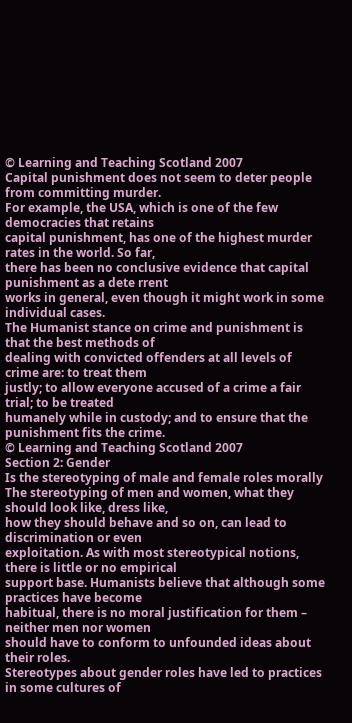© Learning and Teaching Scotland 2007
Capital punishment does not seem to deter people from committing murder.
For example, the USA, which is one of the few democracies that retains
capital punishment, has one of the highest murder rates in the world. So far,
there has been no conclusive evidence that capital punishment as a dete rrent
works in general, even though it might work in some individual cases.
The Humanist stance on crime and punishment is that the best methods of
dealing with convicted offenders at all levels of crime are: to treat them
justly; to allow everyone accused of a crime a fair trial; to be treated
humanely while in custody; and to ensure that the punishment fits the crime.
© Learning and Teaching Scotland 2007
Section 2: Gender
Is the stereotyping of male and female roles morally
The stereotyping of men and women, what they should look like, dress like,
how they should behave and so on, can lead to discrimination or even
exploitation. As with most stereotypical notions, there is little or no empirical
support base. Humanists believe that although some practices have become
habitual, there is no moral justification for them – neither men nor women
should have to conform to unfounded ideas about their roles.
Stereotypes about gender roles have led to practices in some cultures of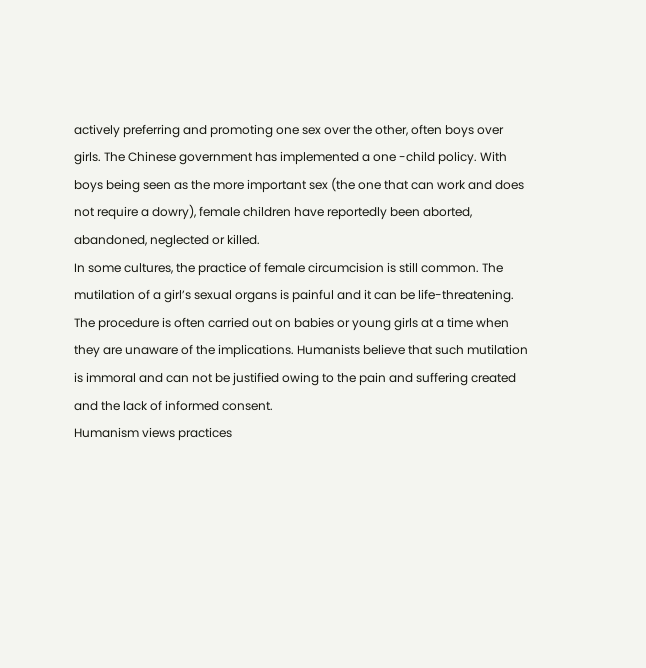actively preferring and promoting one sex over the other, often boys over
girls. The Chinese government has implemented a one -child policy. With
boys being seen as the more important sex (the one that can work and does
not require a dowry), female children have reportedly been aborted,
abandoned, neglected or killed.
In some cultures, the practice of female circumcision is still common. The
mutilation of a girl’s sexual organs is painful and it can be life-threatening.
The procedure is often carried out on babies or young girls at a time when
they are unaware of the implications. Humanists believe that such mutilation
is immoral and can not be justified owing to the pain and suffering created
and the lack of informed consent.
Humanism views practices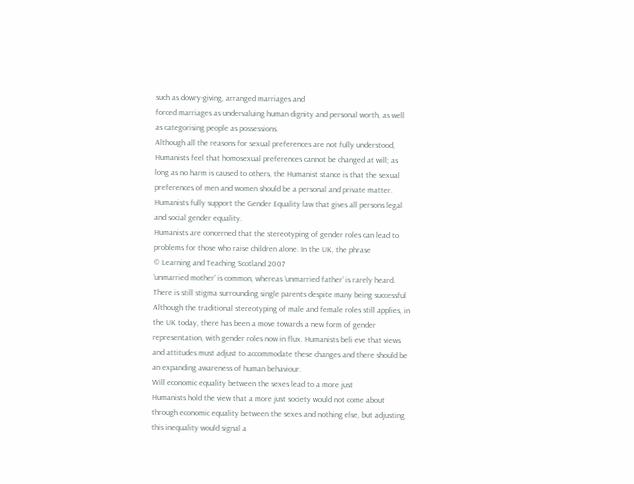such as dowry-giving, arranged marriages and
forced marriages as undervaluing human dignity and personal worth, as well
as categorising people as possessions.
Although all the reasons for sexual preferences are not fully understood,
Humanists feel that homosexual preferences cannot be changed at will; as
long as no harm is caused to others, the Humanist stance is that the sexual
preferences of men and women should be a personal and private matter.
Humanists fully support the Gender Equality law that gives all persons legal
and social gender equality.
Humanists are concerned that the stereotyping of gender roles can lead to
problems for those who raise children alone. In the UK, the phrase
© Learning and Teaching Scotland 2007
‘unmarried mother’ is common, whereas ‘unmarried father’ is rarely heard.
There is still stigma surrounding single parents despite many being successful
Although the traditional stereotyping of male and female roles still applies, in
the UK today, there has been a move towards a new form of gender
representation, with gender roles now in flux. Humanists beli eve that views
and attitudes must adjust to accommodate these changes and there should be
an expanding awareness of human behaviour.
Will economic equality between the sexes lead to a more just
Humanists hold the view that a more just society would not come about
through economic equality between the sexes and nothing else, but adjusting
this inequality would signal a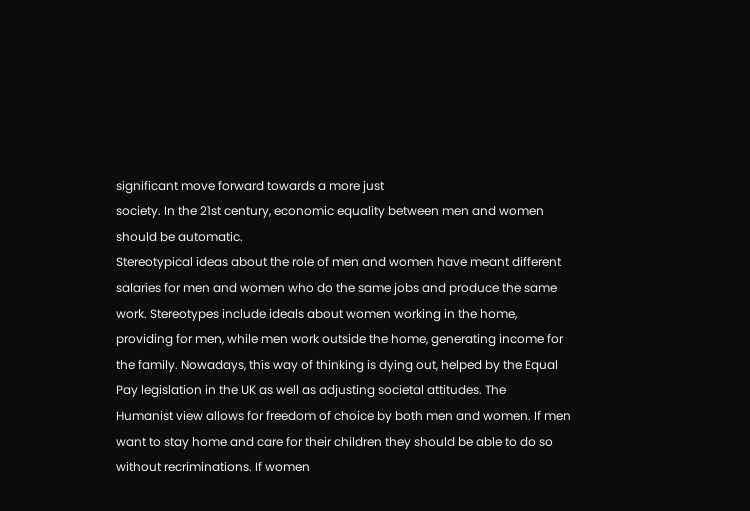significant move forward towards a more just
society. In the 21st century, economic equality between men and women
should be automatic.
Stereotypical ideas about the role of men and women have meant different
salaries for men and women who do the same jobs and produce the same
work. Stereotypes include ideals about women working in the home,
providing for men, while men work outside the home, generating income for
the family. Nowadays, this way of thinking is dying out, helped by the Equal
Pay legislation in the UK as well as adjusting societal attitudes. The
Humanist view allows for freedom of choice by both men and women. If men
want to stay home and care for their children they should be able to do so
without recriminations. If women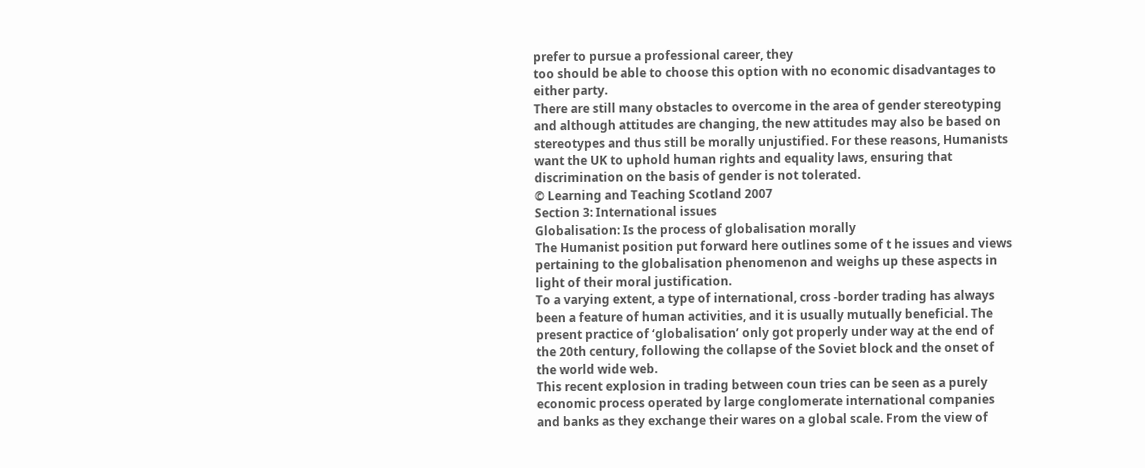prefer to pursue a professional career, they
too should be able to choose this option with no economic disadvantages to
either party.
There are still many obstacles to overcome in the area of gender stereotyping
and although attitudes are changing, the new attitudes may also be based on
stereotypes and thus still be morally unjustified. For these reasons, Humanists
want the UK to uphold human rights and equality laws, ensuring that
discrimination on the basis of gender is not tolerated.
© Learning and Teaching Scotland 2007
Section 3: International issues
Globalisation: Is the process of globalisation morally
The Humanist position put forward here outlines some of t he issues and views
pertaining to the globalisation phenomenon and weighs up these aspects in
light of their moral justification.
To a varying extent, a type of international, cross -border trading has always
been a feature of human activities, and it is usually mutually beneficial. The
present practice of ‘globalisation’ only got properly under way at the end of
the 20th century, following the collapse of the Soviet block and the onset of
the world wide web.
This recent explosion in trading between coun tries can be seen as a purely
economic process operated by large conglomerate international companies
and banks as they exchange their wares on a global scale. From the view of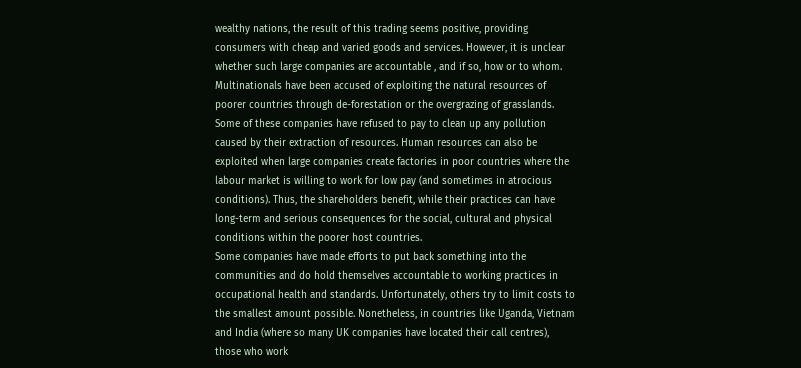wealthy nations, the result of this trading seems positive, providing
consumers with cheap and varied goods and services. However, it is unclear
whether such large companies are accountable , and if so, how or to whom.
Multinationals have been accused of exploiting the natural resources of
poorer countries through de-forestation or the overgrazing of grasslands.
Some of these companies have refused to pay to clean up any pollution
caused by their extraction of resources. Human resources can also be
exploited when large companies create factories in poor countries where the
labour market is willing to work for low pay (and sometimes in atrocious
conditions). Thus, the shareholders benefit, while their practices can have
long-term and serious consequences for the social, cultural and physical
conditions within the poorer host countries.
Some companies have made efforts to put back something into the
communities and do hold themselves accountable to working practices in
occupational health and standards. Unfortunately, others try to limit costs to
the smallest amount possible. Nonetheless, in countries like Uganda, Vietnam
and India (where so many UK companies have located their call centres),
those who work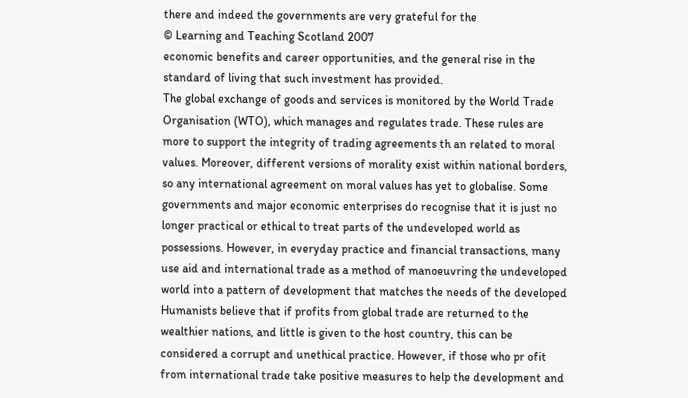there and indeed the governments are very grateful for the
© Learning and Teaching Scotland 2007
economic benefits and career opportunities, and the general rise in the
standard of living that such investment has provided.
The global exchange of goods and services is monitored by the World Trade
Organisation (WTO), which manages and regulates trade. These rules are
more to support the integrity of trading agreements th an related to moral
values. Moreover, different versions of morality exist within national borders,
so any international agreement on moral values has yet to globalise. Some
governments and major economic enterprises do recognise that it is just no
longer practical or ethical to treat parts of the undeveloped world as
possessions. However, in everyday practice and financial transactions, many
use aid and international trade as a method of manoeuvring the undeveloped
world into a pattern of development that matches the needs of the developed
Humanists believe that if profits from global trade are returned to the
wealthier nations, and little is given to the host country, this can be
considered a corrupt and unethical practice. However, if those who pr ofit
from international trade take positive measures to help the development and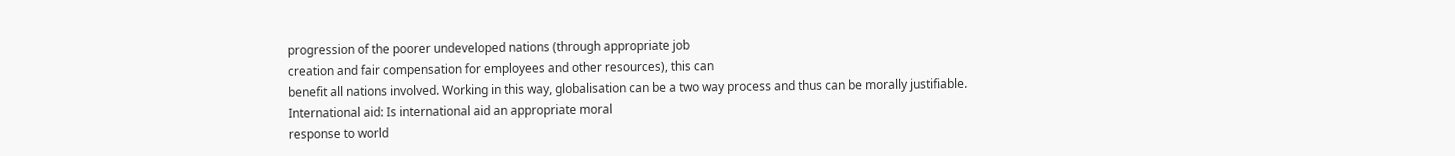progression of the poorer undeveloped nations (through appropriate job
creation and fair compensation for employees and other resources), this can
benefit all nations involved. Working in this way, globalisation can be a two way process and thus can be morally justifiable.
International aid: Is international aid an appropriate moral
response to world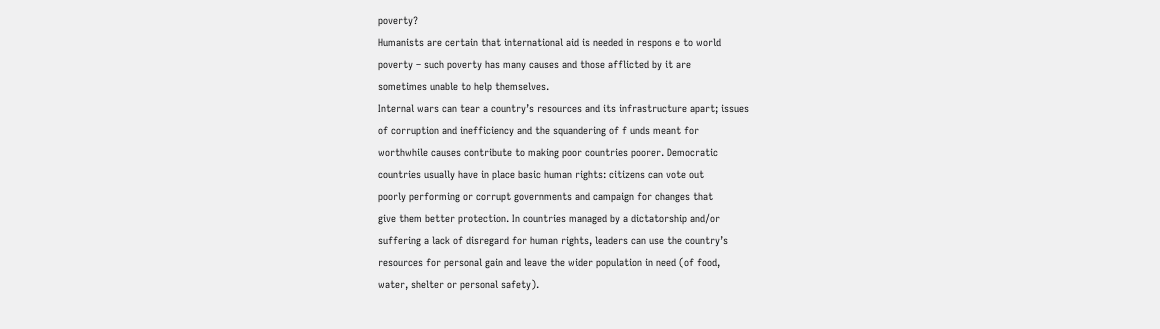poverty?
Humanists are certain that international aid is needed in respons e to world
poverty – such poverty has many causes and those afflicted by it are
sometimes unable to help themselves.
Internal wars can tear a country’s resources and its infrastructure apart; issues
of corruption and inefficiency and the squandering of f unds meant for
worthwhile causes contribute to making poor countries poorer. Democratic
countries usually have in place basic human rights: citizens can vote out
poorly performing or corrupt governments and campaign for changes that
give them better protection. In countries managed by a dictatorship and/or
suffering a lack of disregard for human rights, leaders can use the country’s
resources for personal gain and leave the wider population in need (of food,
water, shelter or personal safety).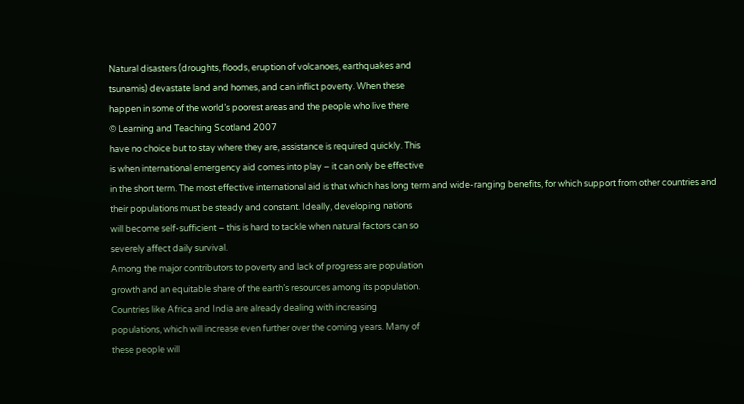Natural disasters (droughts, floods, eruption of volcanoes, earthquakes and
tsunamis) devastate land and homes, and can inflict poverty. When these
happen in some of the world’s poorest areas and the people who live there
© Learning and Teaching Scotland 2007
have no choice but to stay where they are, assistance is required quickly. This
is when international emergency aid comes into play – it can only be effective
in the short term. The most effective international aid is that which has long term and wide-ranging benefits, for which support from other countries and
their populations must be steady and constant. Ideally, developing nations
will become self-sufficient – this is hard to tackle when natural factors can so
severely affect daily survival.
Among the major contributors to poverty and lack of progress are population
growth and an equitable share of the earth’s resources among its population.
Countries like Africa and India are already dealing with increasing
populations, which will increase even further over the coming years. Many of
these people will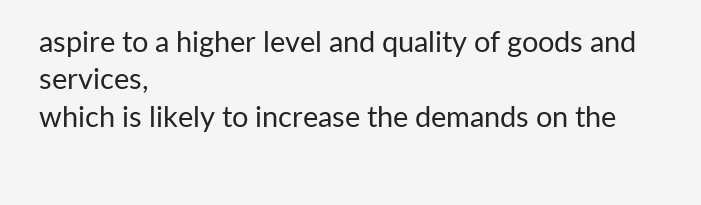aspire to a higher level and quality of goods and services,
which is likely to increase the demands on the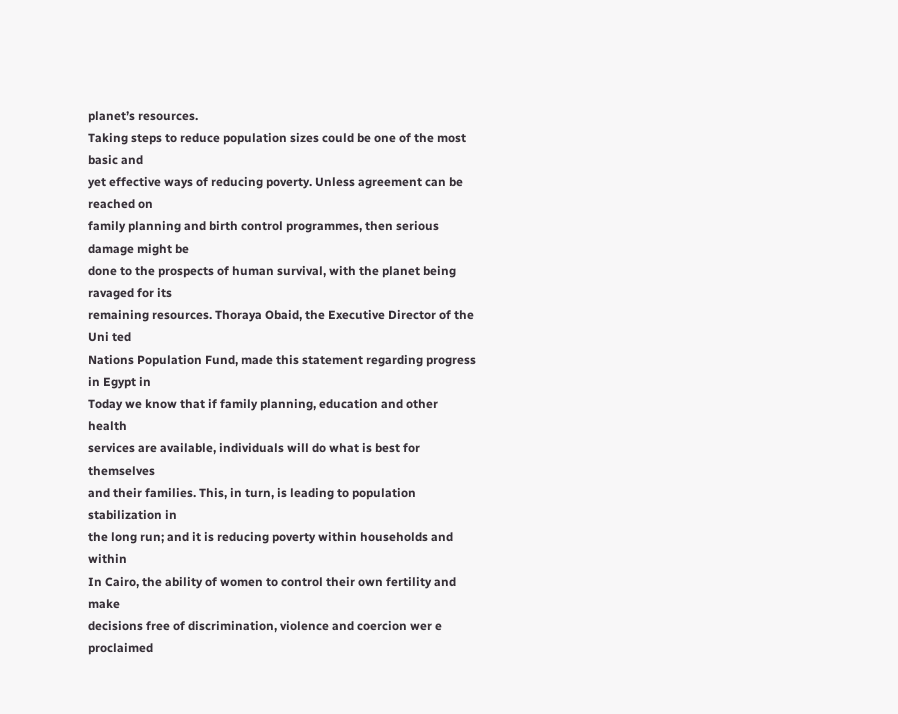planet’s resources.
Taking steps to reduce population sizes could be one of the most basic and
yet effective ways of reducing poverty. Unless agreement can be reached on
family planning and birth control programmes, then serious damage might be
done to the prospects of human survival, with the planet being ravaged for its
remaining resources. Thoraya Obaid, the Executive Director of the Uni ted
Nations Population Fund, made this statement regarding progress in Egypt in
Today we know that if family planning, education and other health
services are available, individuals will do what is best for themselves
and their families. This, in turn, is leading to population stabilization in
the long run; and it is reducing poverty within households and within
In Cairo, the ability of women to control their own fertility and make
decisions free of discrimination, violence and coercion wer e proclaimed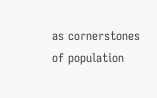as cornerstones of population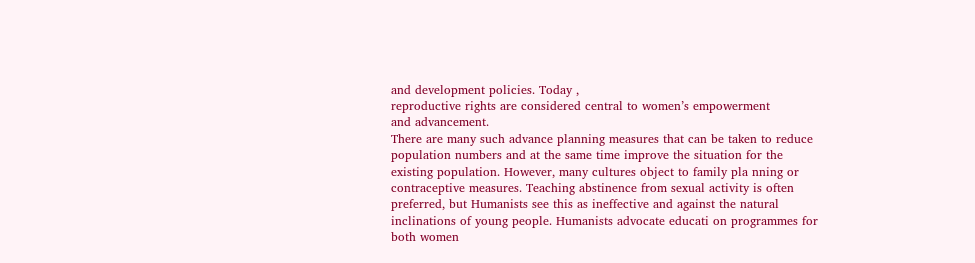and development policies. Today ,
reproductive rights are considered central to women’s empowerment
and advancement.
There are many such advance planning measures that can be taken to reduce
population numbers and at the same time improve the situation for the
existing population. However, many cultures object to family pla nning or
contraceptive measures. Teaching abstinence from sexual activity is often
preferred, but Humanists see this as ineffective and against the natural
inclinations of young people. Humanists advocate educati on programmes for
both women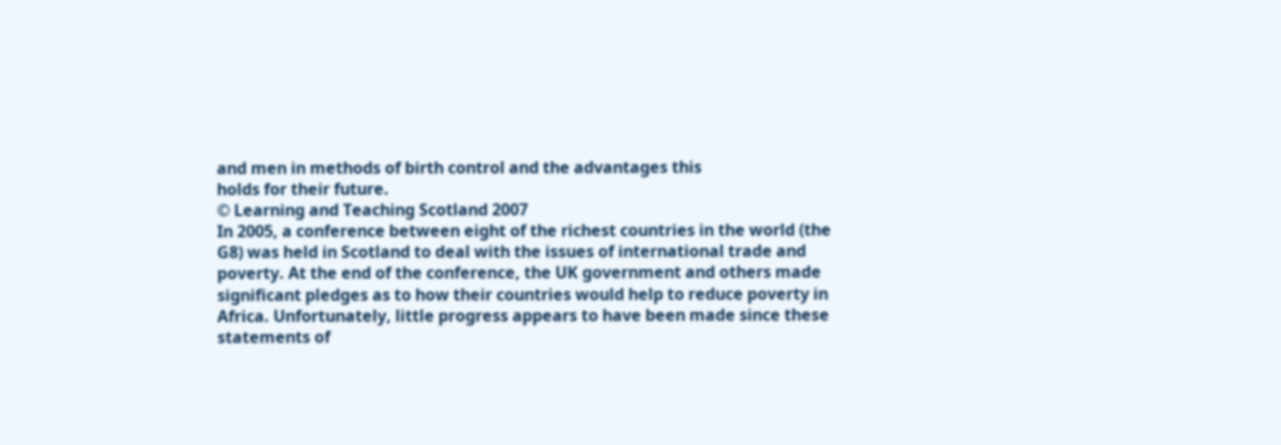and men in methods of birth control and the advantages this
holds for their future.
© Learning and Teaching Scotland 2007
In 2005, a conference between eight of the richest countries in the world (the
G8) was held in Scotland to deal with the issues of international trade and
poverty. At the end of the conference, the UK government and others made
significant pledges as to how their countries would help to reduce poverty in
Africa. Unfortunately, little progress appears to have been made since these
statements of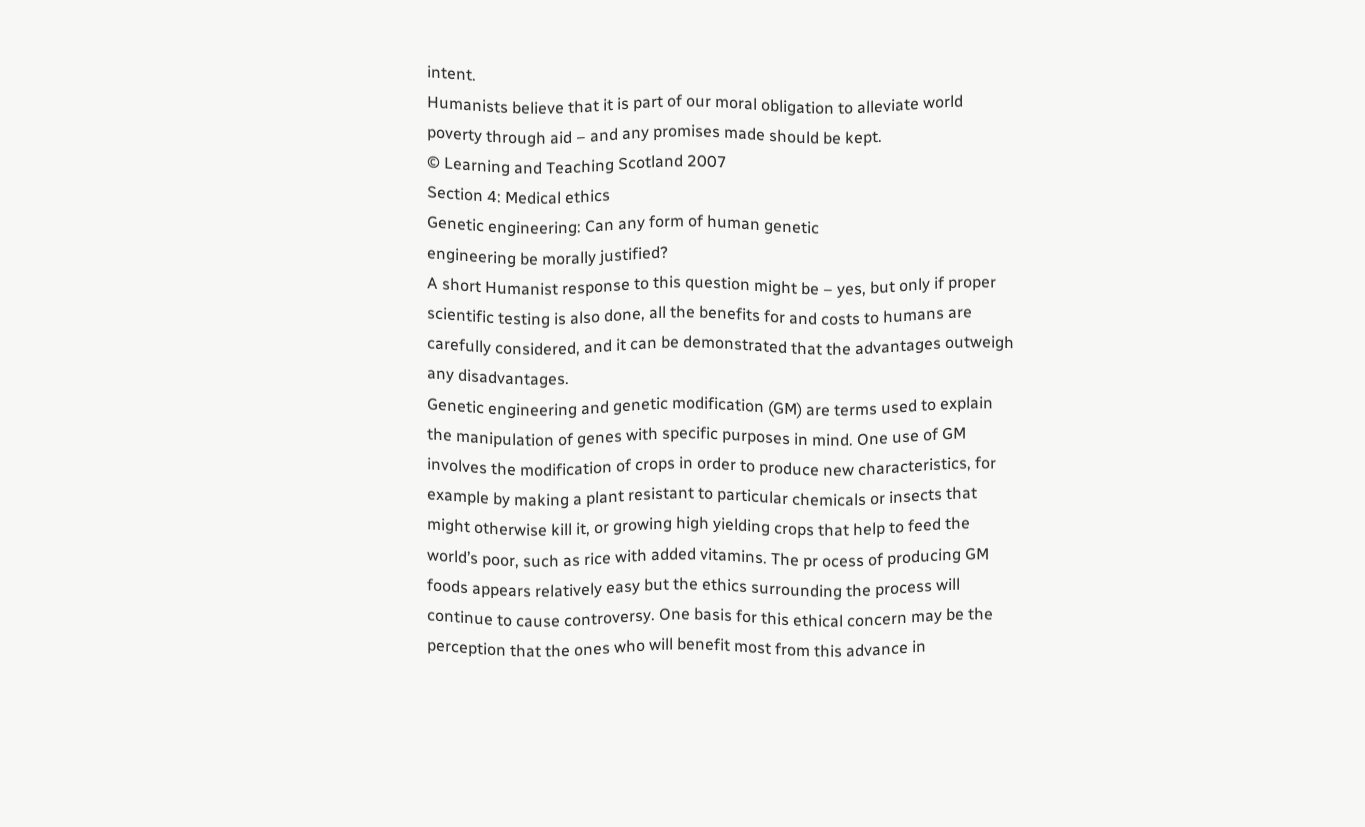intent.
Humanists believe that it is part of our moral obligation to alleviate world
poverty through aid – and any promises made should be kept.
© Learning and Teaching Scotland 2007
Section 4: Medical ethics
Genetic engineering: Can any form of human genetic
engineering be morally justified?
A short Humanist response to this question might be – yes, but only if proper
scientific testing is also done, all the benefits for and costs to humans are
carefully considered, and it can be demonstrated that the advantages outweigh
any disadvantages.
Genetic engineering and genetic modification (GM) are terms used to explain
the manipulation of genes with specific purposes in mind. One use of GM
involves the modification of crops in order to produce new characteristics, for
example by making a plant resistant to particular chemicals or insects that
might otherwise kill it, or growing high yielding crops that help to feed the
world’s poor, such as rice with added vitamins. The pr ocess of producing GM
foods appears relatively easy but the ethics surrounding the process will
continue to cause controversy. One basis for this ethical concern may be the
perception that the ones who will benefit most from this advance in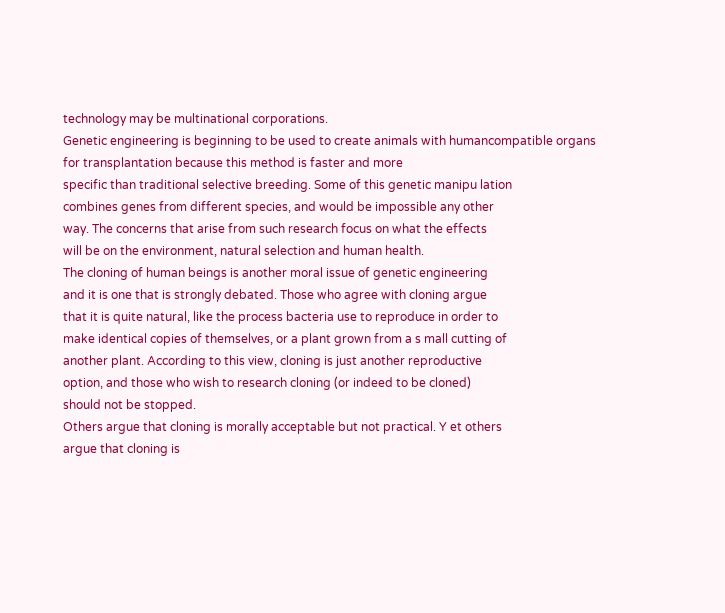technology may be multinational corporations.
Genetic engineering is beginning to be used to create animals with humancompatible organs for transplantation because this method is faster and more
specific than traditional selective breeding. Some of this genetic manipu lation
combines genes from different species, and would be impossible any other
way. The concerns that arise from such research focus on what the effects
will be on the environment, natural selection and human health.
The cloning of human beings is another moral issue of genetic engineering
and it is one that is strongly debated. Those who agree with cloning argue
that it is quite natural, like the process bacteria use to reproduce in order to
make identical copies of themselves, or a plant grown from a s mall cutting of
another plant. According to this view, cloning is just another reproductive
option, and those who wish to research cloning (or indeed to be cloned)
should not be stopped.
Others argue that cloning is morally acceptable but not practical. Y et others
argue that cloning is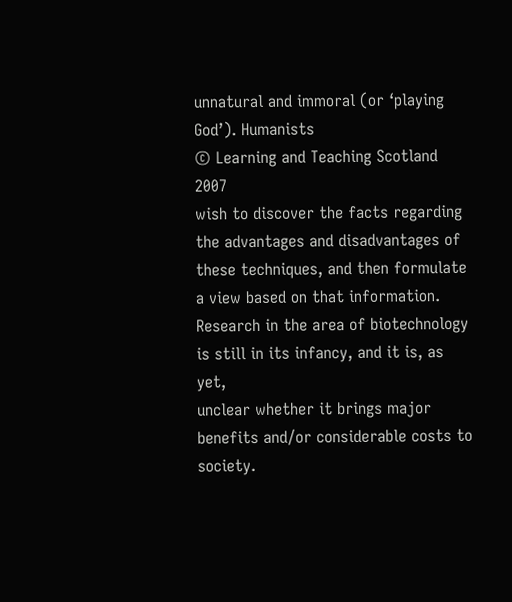unnatural and immoral (or ‘playing God’). Humanists
© Learning and Teaching Scotland 2007
wish to discover the facts regarding the advantages and disadvantages of
these techniques, and then formulate a view based on that information.
Research in the area of biotechnology is still in its infancy, and it is, as yet,
unclear whether it brings major benefits and/or considerable costs to society.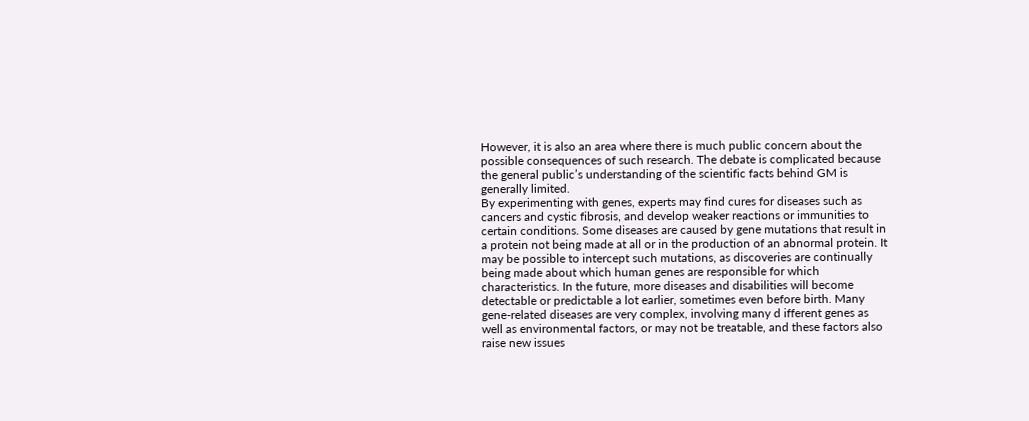However, it is also an area where there is much public concern about the
possible consequences of such research. The debate is complicated because
the general public’s understanding of the scientific facts behind GM is
generally limited.
By experimenting with genes, experts may find cures for diseases such as
cancers and cystic fibrosis, and develop weaker reactions or immunities to
certain conditions. Some diseases are caused by gene mutations that result in
a protein not being made at all or in the production of an abnormal protein. It
may be possible to intercept such mutations, as discoveries are continually
being made about which human genes are responsible for which
characteristics. In the future, more diseases and disabilities will become
detectable or predictable a lot earlier, sometimes even before birth. Many
gene-related diseases are very complex, involving many d ifferent genes as
well as environmental factors, or may not be treatable, and these factors also
raise new issues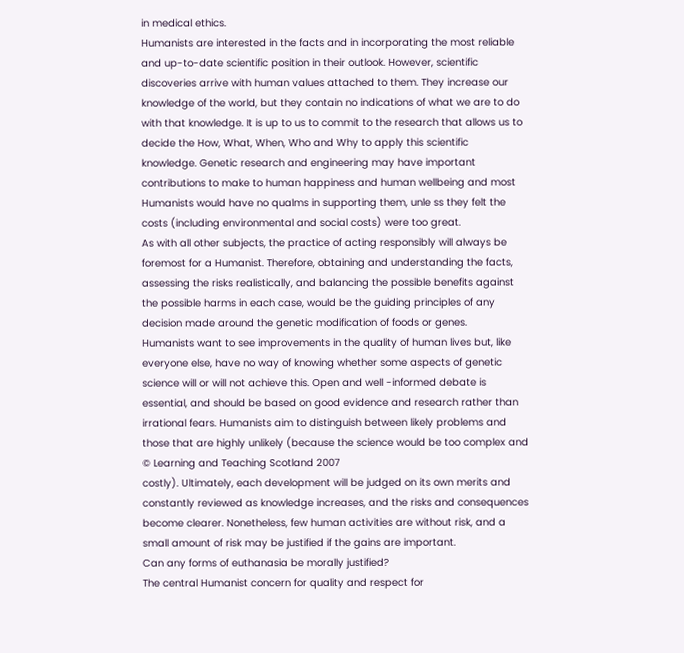in medical ethics.
Humanists are interested in the facts and in incorporating the most reliable
and up-to-date scientific position in their outlook. However, scientific
discoveries arrive with human values attached to them. They increase our
knowledge of the world, but they contain no indications of what we are to do
with that knowledge. It is up to us to commit to the research that allows us to
decide the How, What, When, Who and Why to apply this scientific
knowledge. Genetic research and engineering may have important
contributions to make to human happiness and human wellbeing and most
Humanists would have no qualms in supporting them, unle ss they felt the
costs (including environmental and social costs) were too great.
As with all other subjects, the practice of acting responsibly will always be
foremost for a Humanist. Therefore, obtaining and understanding the facts,
assessing the risks realistically, and balancing the possible benefits against
the possible harms in each case, would be the guiding principles of any
decision made around the genetic modification of foods or genes.
Humanists want to see improvements in the quality of human lives but, like
everyone else, have no way of knowing whether some aspects of genetic
science will or will not achieve this. Open and well -informed debate is
essential, and should be based on good evidence and research rather than
irrational fears. Humanists aim to distinguish between likely problems and
those that are highly unlikely (because the science would be too complex and
© Learning and Teaching Scotland 2007
costly). Ultimately, each development will be judged on its own merits and
constantly reviewed as knowledge increases, and the risks and consequences
become clearer. Nonetheless, few human activities are without risk, and a
small amount of risk may be justified if the gains are important.
Can any forms of euthanasia be morally justified?
The central Humanist concern for quality and respect for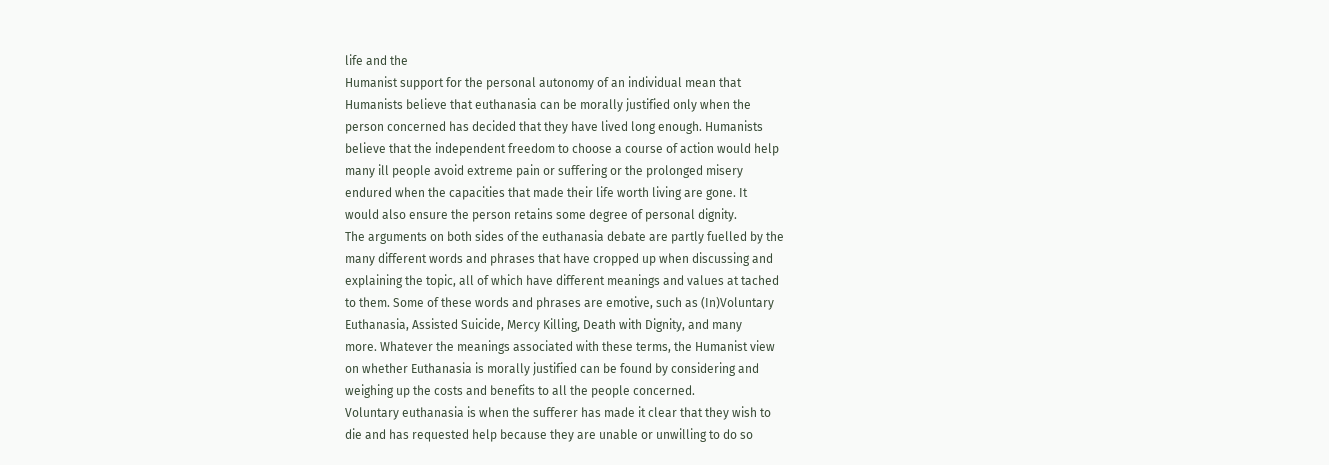life and the
Humanist support for the personal autonomy of an individual mean that
Humanists believe that euthanasia can be morally justified only when the
person concerned has decided that they have lived long enough. Humanists
believe that the independent freedom to choose a course of action would help
many ill people avoid extreme pain or suffering or the prolonged misery
endured when the capacities that made their life worth living are gone. It
would also ensure the person retains some degree of personal dignity.
The arguments on both sides of the euthanasia debate are partly fuelled by the
many different words and phrases that have cropped up when discussing and
explaining the topic, all of which have different meanings and values at tached
to them. Some of these words and phrases are emotive, such as (In)Voluntary
Euthanasia, Assisted Suicide, Mercy Killing, Death with Dignity, and many
more. Whatever the meanings associated with these terms, the Humanist view
on whether Euthanasia is morally justified can be found by considering and
weighing up the costs and benefits to all the people concerned.
Voluntary euthanasia is when the sufferer has made it clear that they wish to
die and has requested help because they are unable or unwilling to do so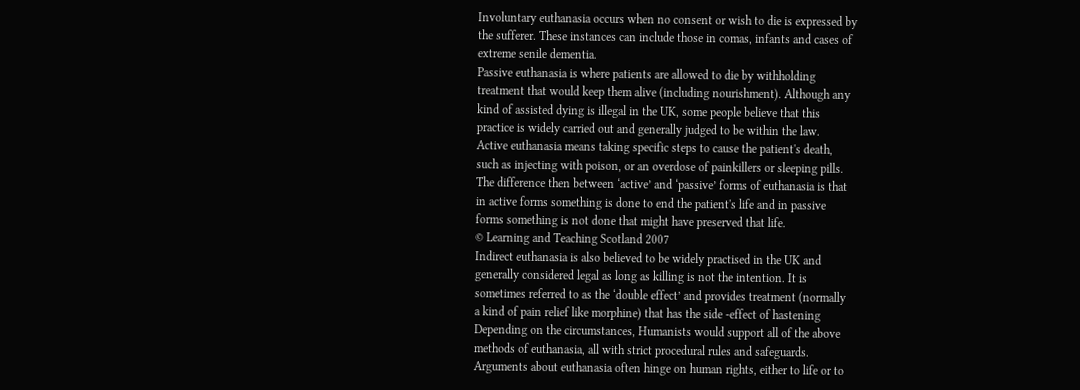Involuntary euthanasia occurs when no consent or wish to die is expressed by
the sufferer. These instances can include those in comas, infants and cases of
extreme senile dementia.
Passive euthanasia is where patients are allowed to die by withholding
treatment that would keep them alive (including nourishment). Although any
kind of assisted dying is illegal in the UK, some people believe that this
practice is widely carried out and generally judged to be within the law.
Active euthanasia means taking specific steps to cause the patient's death,
such as injecting with poison, or an overdose of painkillers or sleeping pills.
The difference then between ‘active’ and ‘passive’ forms of euthanasia is that
in active forms something is done to end the patient's life and in passive
forms something is not done that might have preserved that life.
© Learning and Teaching Scotland 2007
Indirect euthanasia is also believed to be widely practised in the UK and
generally considered legal as long as killing is not the intention. It is
sometimes referred to as the ‘double effect’ and provides treatment (normally
a kind of pain relief like morphine) that has the side -effect of hastening
Depending on the circumstances, Humanists would support all of the above
methods of euthanasia, all with strict procedural rules and safeguards.
Arguments about euthanasia often hinge on human rights, either to life or to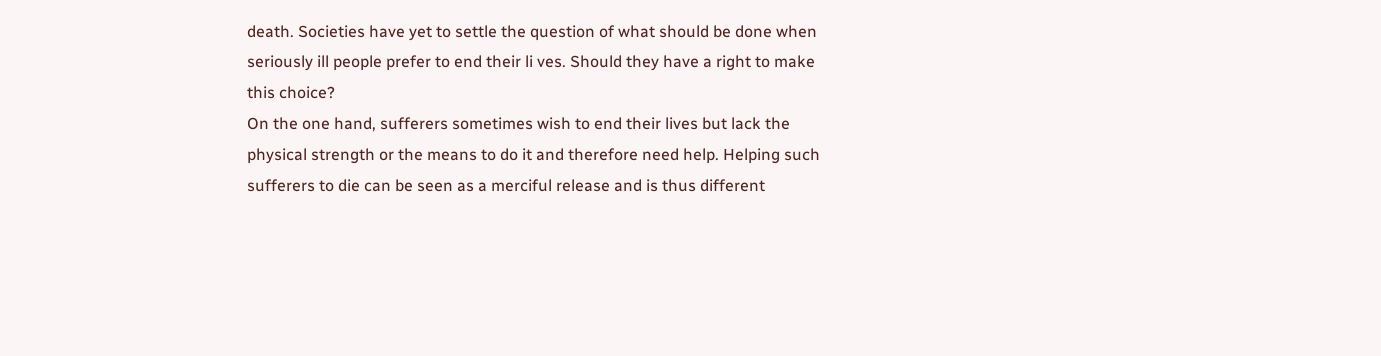death. Societies have yet to settle the question of what should be done when
seriously ill people prefer to end their li ves. Should they have a right to make
this choice?
On the one hand, sufferers sometimes wish to end their lives but lack the
physical strength or the means to do it and therefore need help. Helping such
sufferers to die can be seen as a merciful release and is thus different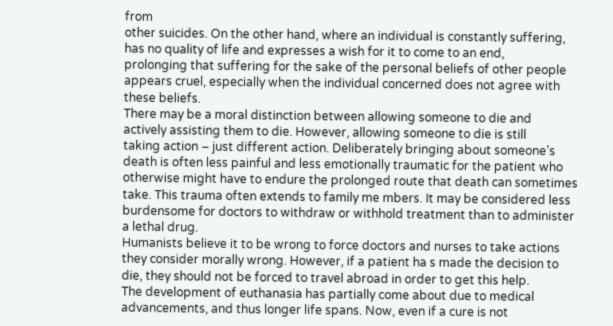from
other suicides. On the other hand, where an individual is constantly suffering,
has no quality of life and expresses a wish for it to come to an end,
prolonging that suffering for the sake of the personal beliefs of other people
appears cruel, especially when the individual concerned does not agree with
these beliefs.
There may be a moral distinction between allowing someone to die and
actively assisting them to die. However, allowing someone to die is still
taking action – just different action. Deliberately bringing about someone’s
death is often less painful and less emotionally traumatic for the patient who
otherwise might have to endure the prolonged route that death can sometimes
take. This trauma often extends to family me mbers. It may be considered less
burdensome for doctors to withdraw or withhold treatment than to administer
a lethal drug.
Humanists believe it to be wrong to force doctors and nurses to take actions
they consider morally wrong. However, if a patient ha s made the decision to
die, they should not be forced to travel abroad in order to get this help.
The development of euthanasia has partially come about due to medical
advancements, and thus longer life spans. Now, even if a cure is not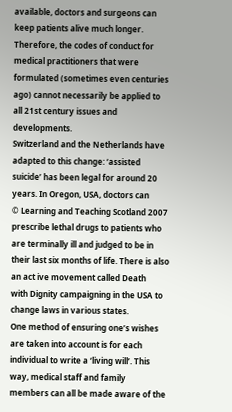available, doctors and surgeons can keep patients alive much longer.
Therefore, the codes of conduct for medical practitioners that were
formulated (sometimes even centuries ago) cannot necessarily be applied to
all 21st century issues and developments.
Switzerland and the Netherlands have adapted to this change: ‘assisted
suicide’ has been legal for around 20 years. In Oregon, USA, doctors can
© Learning and Teaching Scotland 2007
prescribe lethal drugs to patients who are terminally ill and judged to be in
their last six months of life. There is also an act ive movement called Death
with Dignity campaigning in the USA to change laws in various states.
One method of ensuring one’s wishes are taken into account is for each
individual to write a ‘living will’. This way, medical staff and family
members can all be made aware of the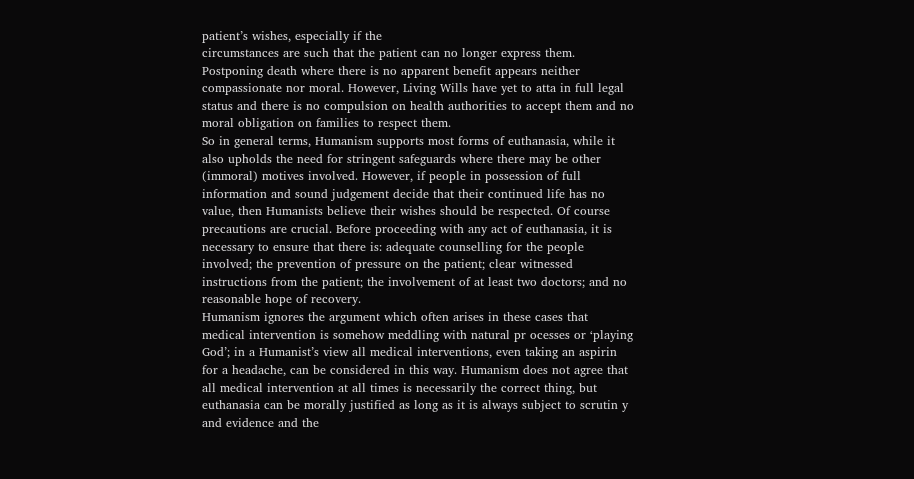patient’s wishes, especially if the
circumstances are such that the patient can no longer express them.
Postponing death where there is no apparent benefit appears neither
compassionate nor moral. However, Living Wills have yet to atta in full legal
status and there is no compulsion on health authorities to accept them and no
moral obligation on families to respect them.
So in general terms, Humanism supports most forms of euthanasia, while it
also upholds the need for stringent safeguards where there may be other
(immoral) motives involved. However, if people in possession of full
information and sound judgement decide that their continued life has no
value, then Humanists believe their wishes should be respected. Of course
precautions are crucial. Before proceeding with any act of euthanasia, it is
necessary to ensure that there is: adequate counselling for the people
involved; the prevention of pressure on the patient; clear witnessed
instructions from the patient; the involvement of at least two doctors; and no
reasonable hope of recovery.
Humanism ignores the argument which often arises in these cases that
medical intervention is somehow meddling with natural pr ocesses or ‘playing
God’; in a Humanist’s view all medical interventions, even taking an aspirin
for a headache, can be considered in this way. Humanism does not agree that
all medical intervention at all times is necessarily the correct thing, but
euthanasia can be morally justified as long as it is always subject to scrutin y
and evidence and the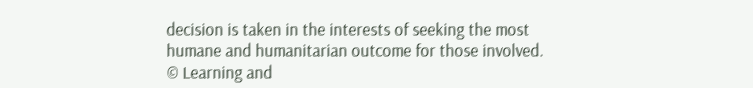decision is taken in the interests of seeking the most
humane and humanitarian outcome for those involved.
© Learning and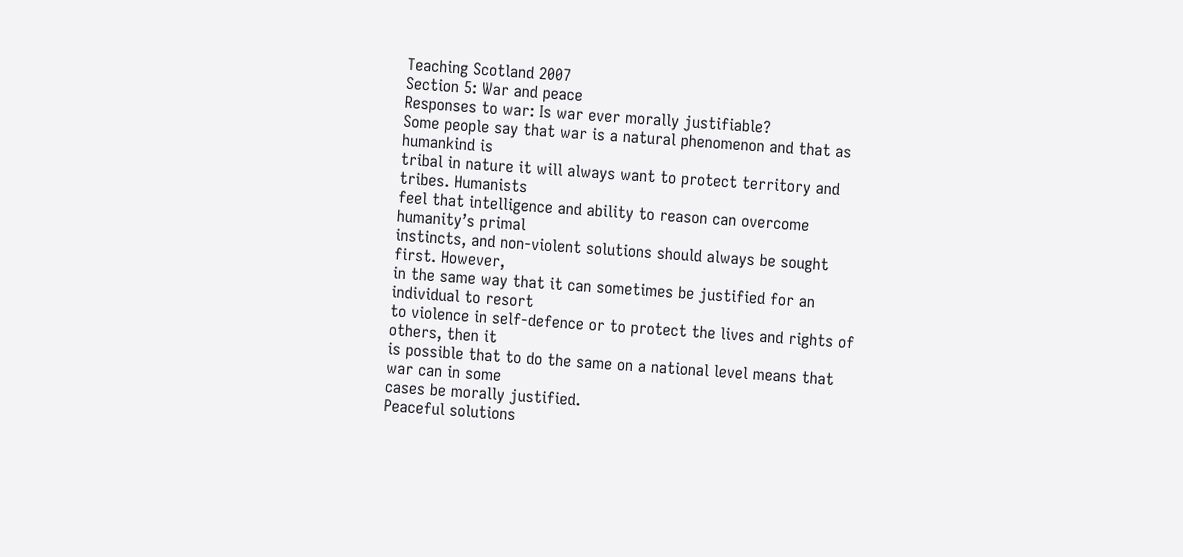Teaching Scotland 2007
Section 5: War and peace
Responses to war: Is war ever morally justifiable?
Some people say that war is a natural phenomenon and that as humankind is
tribal in nature it will always want to protect territory and tribes. Humanists
feel that intelligence and ability to reason can overcome humanity’s primal
instincts, and non-violent solutions should always be sought first. However,
in the same way that it can sometimes be justified for an individual to resort
to violence in self-defence or to protect the lives and rights of others, then it
is possible that to do the same on a national level means that war can in some
cases be morally justified.
Peaceful solutions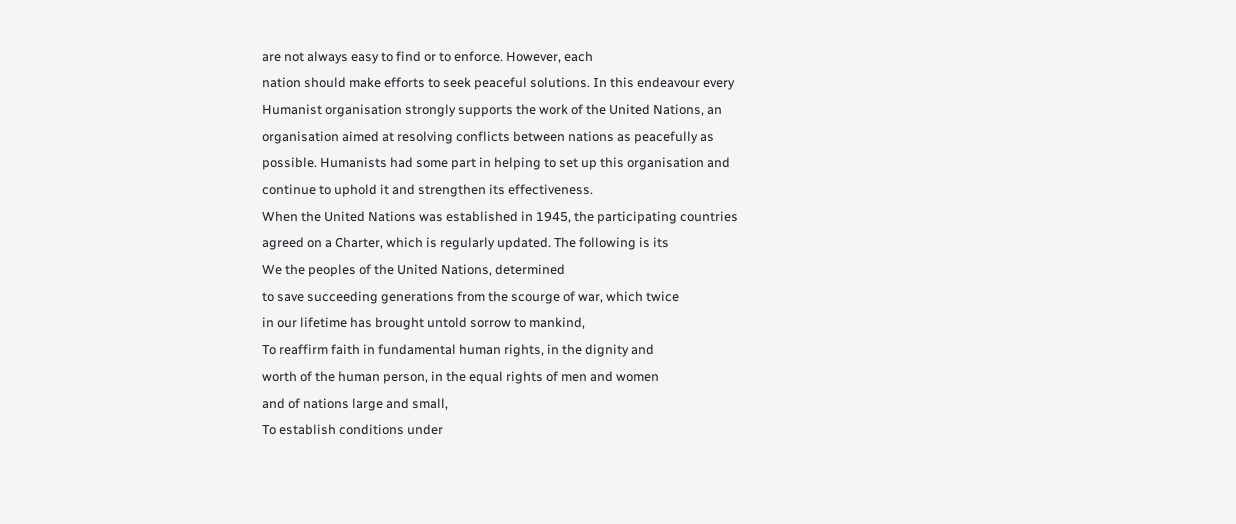are not always easy to find or to enforce. However, each
nation should make efforts to seek peaceful solutions. In this endeavour every
Humanist organisation strongly supports the work of the United Nations, an
organisation aimed at resolving conflicts between nations as peacefully as
possible. Humanists had some part in helping to set up this organisation and
continue to uphold it and strengthen its effectiveness.
When the United Nations was established in 1945, the participating countries
agreed on a Charter, which is regularly updated. The following is its
We the peoples of the United Nations, determined
to save succeeding generations from the scourge of war, which twice
in our lifetime has brought untold sorrow to mankind,
To reaffirm faith in fundamental human rights, in the dignity and
worth of the human person, in the equal rights of men and women
and of nations large and small,
To establish conditions under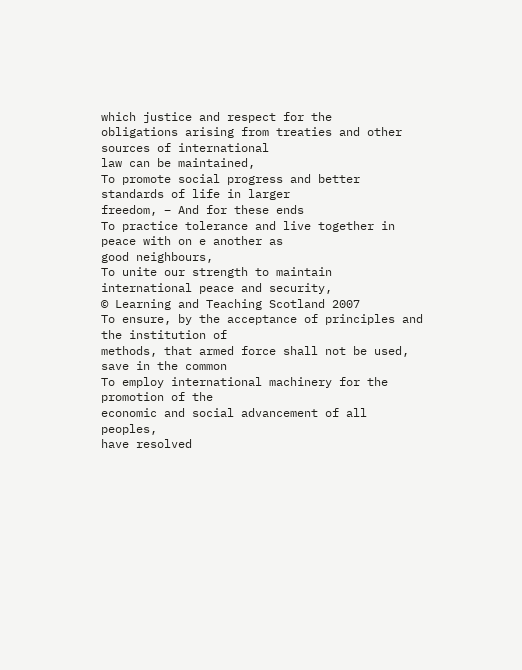which justice and respect for the
obligations arising from treaties and other sources of international
law can be maintained,
To promote social progress and better standards of life in larger
freedom, – And for these ends
To practice tolerance and live together in peace with on e another as
good neighbours,
To unite our strength to maintain international peace and security,
© Learning and Teaching Scotland 2007
To ensure, by the acceptance of principles and the institution of
methods, that armed force shall not be used, save in the common
To employ international machinery for the promotion of the
economic and social advancement of all peoples,
have resolved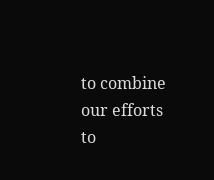to combine our efforts to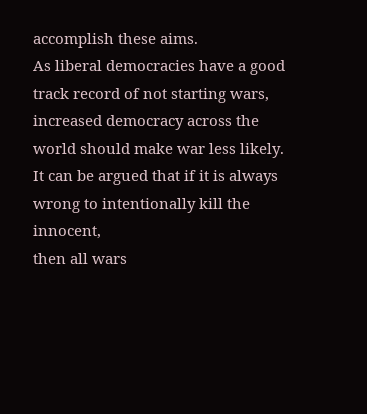accomplish these aims.
As liberal democracies have a good track record of not starting wars,
increased democracy across the world should make war less likely.
It can be argued that if it is always wrong to intentionally kill the innocent,
then all wars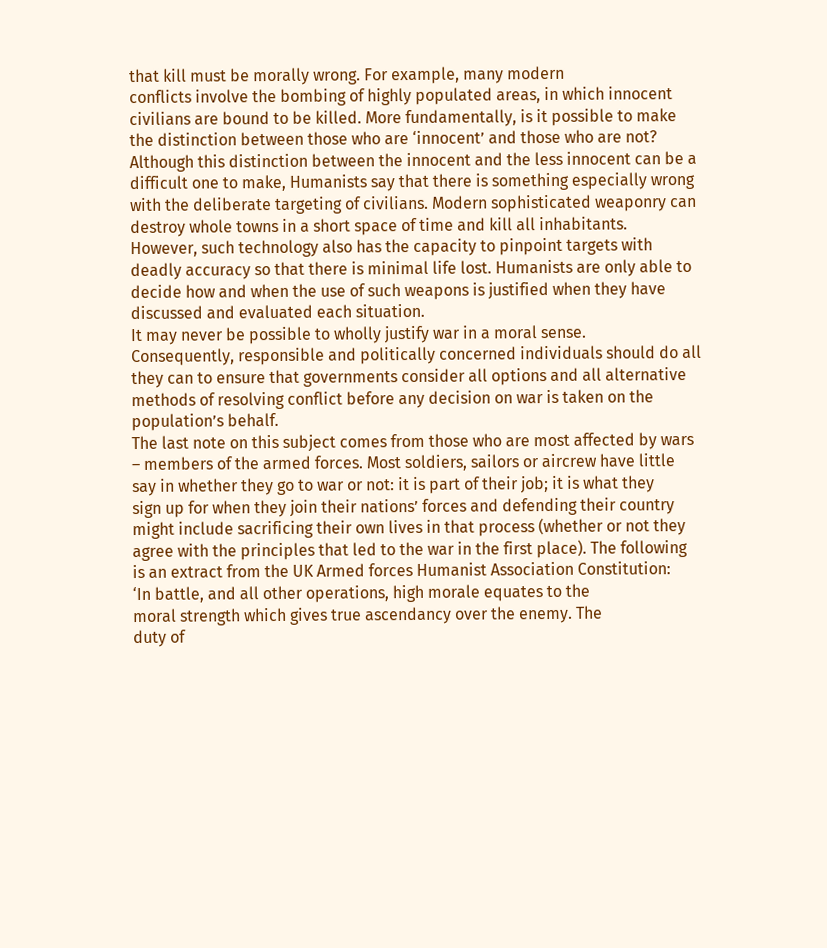that kill must be morally wrong. For example, many modern
conflicts involve the bombing of highly populated areas, in which innocent
civilians are bound to be killed. More fundamentally, is it possible to make
the distinction between those who are ‘innocent’ and those who are not?
Although this distinction between the innocent and the less innocent can be a
difficult one to make, Humanists say that there is something especially wrong
with the deliberate targeting of civilians. Modern sophisticated weaponry can
destroy whole towns in a short space of time and kill all inhabitants.
However, such technology also has the capacity to pinpoint targets with
deadly accuracy so that there is minimal life lost. Humanists are only able to
decide how and when the use of such weapons is justified when they have
discussed and evaluated each situation.
It may never be possible to wholly justify war in a moral sense.
Consequently, responsible and politically concerned individuals should do all
they can to ensure that governments consider all options and all alternative
methods of resolving conflict before any decision on war is taken on the
population’s behalf.
The last note on this subject comes from those who are most affected by wars
– members of the armed forces. Most soldiers, sailors or aircrew have little
say in whether they go to war or not: it is part of their job; it is what they
sign up for when they join their nations’ forces and defending their country
might include sacrificing their own lives in that process (whether or not they
agree with the principles that led to the war in the first place). The following
is an extract from the UK Armed forces Humanist Association Constitution:
‘In battle, and all other operations, high morale equates to the
moral strength which gives true ascendancy over the enemy. The
duty of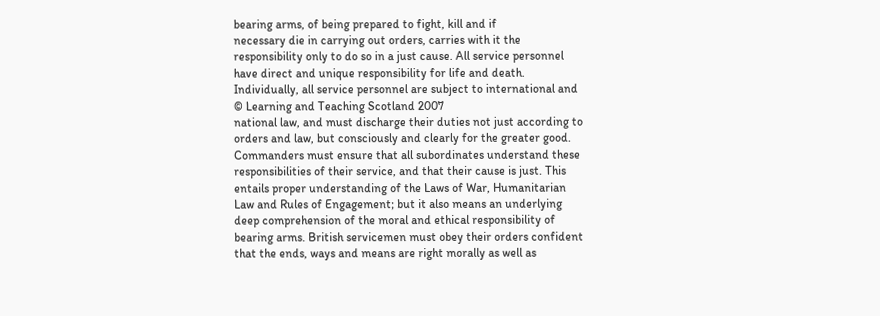bearing arms, of being prepared to fight, kill and if
necessary die in carrying out orders, carries with it the
responsibility only to do so in a just cause. All service personnel
have direct and unique responsibility for life and death.
Individually, all service personnel are subject to international and
© Learning and Teaching Scotland 2007
national law, and must discharge their duties not just according to
orders and law, but consciously and clearly for the greater good.
Commanders must ensure that all subordinates understand these
responsibilities of their service, and that their cause is just. This
entails proper understanding of the Laws of War, Humanitarian
Law and Rules of Engagement; but it also means an underlying
deep comprehension of the moral and ethical responsibility of
bearing arms. British servicemen must obey their orders confident
that the ends, ways and means are right morally as well as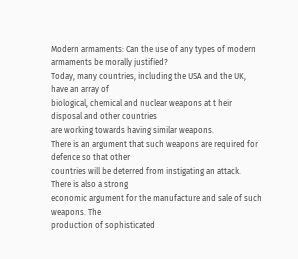Modern armaments: Can the use of any types of modern
armaments be morally justified?
Today, many countries, including the USA and the UK, have an array of
biological, chemical and nuclear weapons at t heir disposal and other countries
are working towards having similar weapons.
There is an argument that such weapons are required for defence so that other
countries will be deterred from instigating an attack. There is also a strong
economic argument for the manufacture and sale of such weapons. The
production of sophisticated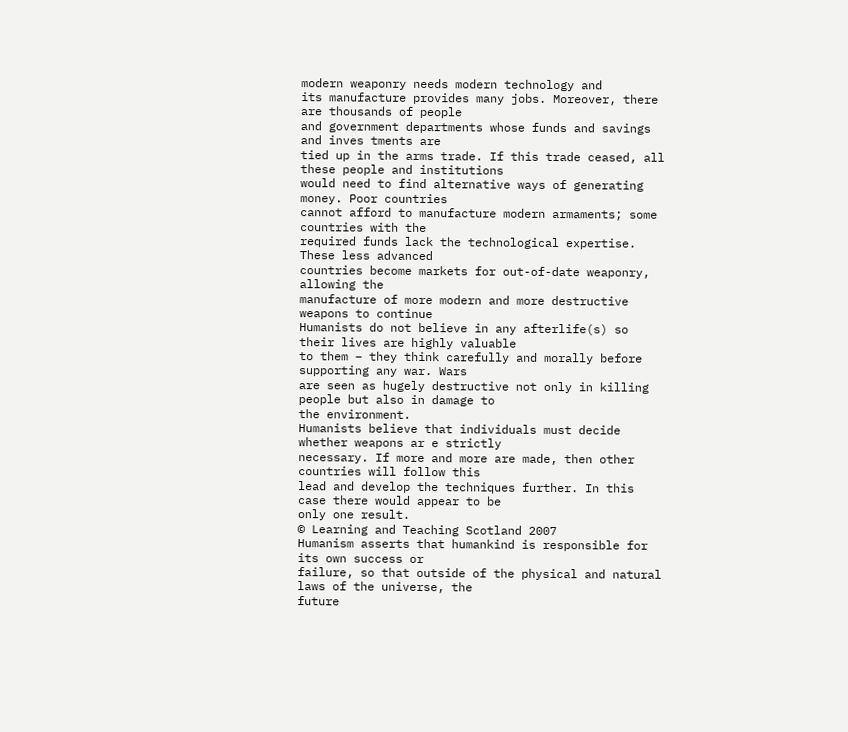modern weaponry needs modern technology and
its manufacture provides many jobs. Moreover, there are thousands of people
and government departments whose funds and savings and inves tments are
tied up in the arms trade. If this trade ceased, all these people and institutions
would need to find alternative ways of generating money. Poor countries
cannot afford to manufacture modern armaments; some countries with the
required funds lack the technological expertise. These less advanced
countries become markets for out-of-date weaponry, allowing the
manufacture of more modern and more destructive weapons to continue
Humanists do not believe in any afterlife(s) so their lives are highly valuable
to them – they think carefully and morally before supporting any war. Wars
are seen as hugely destructive not only in killing people but also in damage to
the environment.
Humanists believe that individuals must decide whether weapons ar e strictly
necessary. If more and more are made, then other countries will follow this
lead and develop the techniques further. In this case there would appear to be
only one result.
© Learning and Teaching Scotland 2007
Humanism asserts that humankind is responsible for its own success or
failure, so that outside of the physical and natural laws of the universe, the
future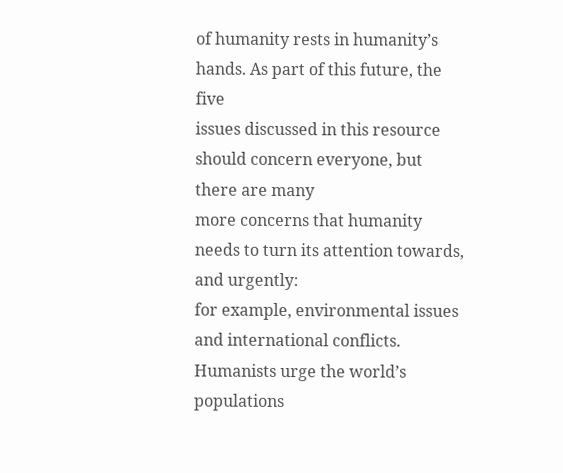of humanity rests in humanity’s hands. As part of this future, the five
issues discussed in this resource should concern everyone, but there are many
more concerns that humanity needs to turn its attention towards, and urgently:
for example, environmental issues and international conflicts.
Humanists urge the world’s populations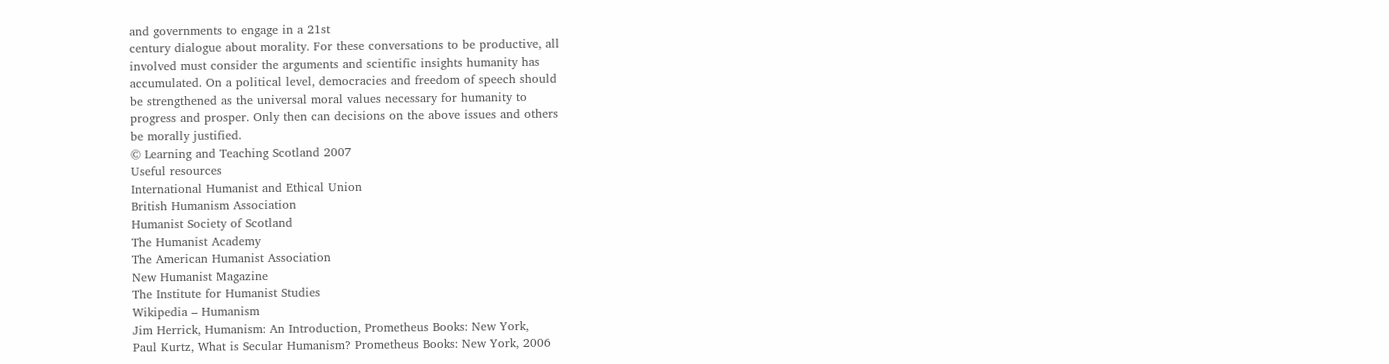and governments to engage in a 21st
century dialogue about morality. For these conversations to be productive, all
involved must consider the arguments and scientific insights humanity has
accumulated. On a political level, democracies and freedom of speech should
be strengthened as the universal moral values necessary for humanity to
progress and prosper. Only then can decisions on the above issues and others
be morally justified.
© Learning and Teaching Scotland 2007
Useful resources
International Humanist and Ethical Union
British Humanism Association
Humanist Society of Scotland
The Humanist Academy
The American Humanist Association
New Humanist Magazine
The Institute for Humanist Studies
Wikipedia – Humanism
Jim Herrick, Humanism: An Introduction, Prometheus Books: New York,
Paul Kurtz, What is Secular Humanism? Prometheus Books: New York, 2006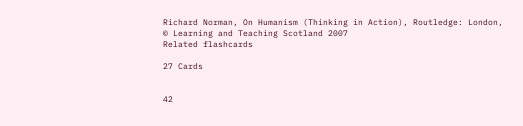Richard Norman, On Humanism (Thinking in Action), Routledge: London,
© Learning and Teaching Scotland 2007
Related flashcards

27 Cards


42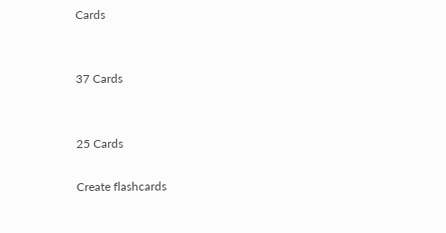Cards


37 Cards


25 Cards

Create flashcards